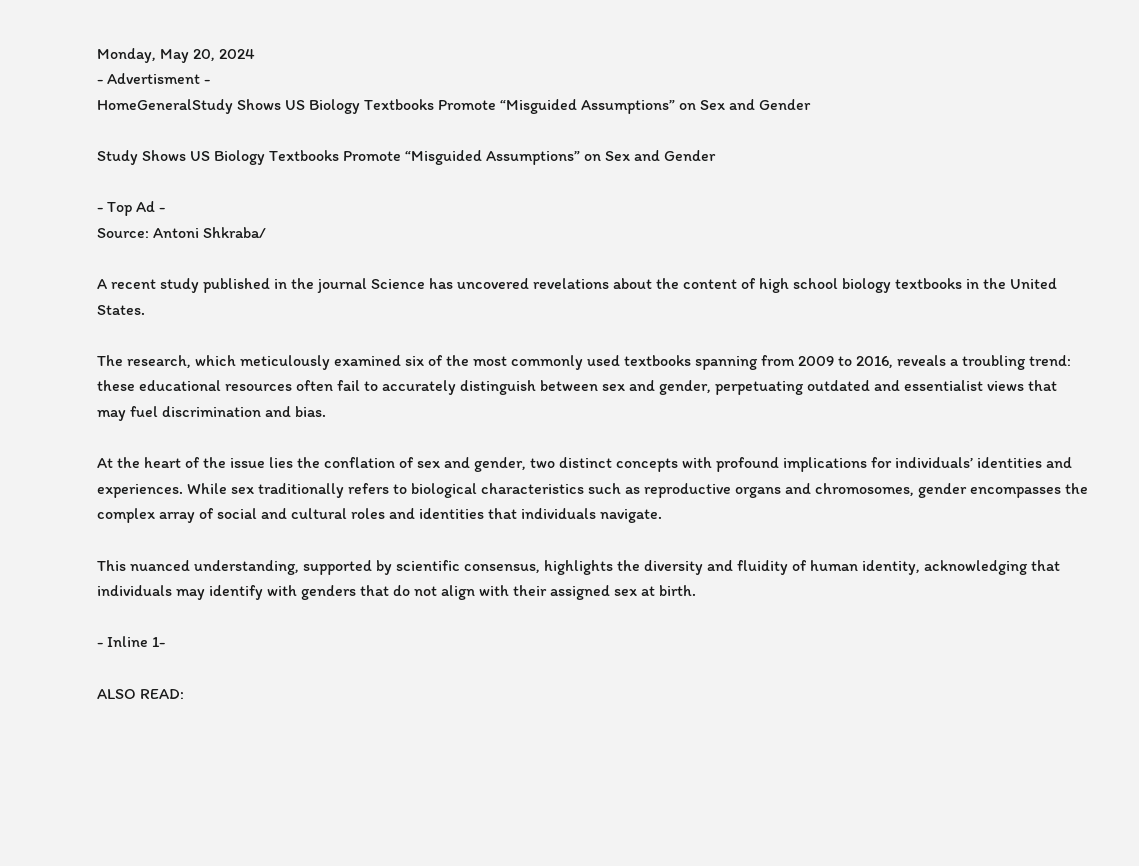Monday, May 20, 2024
- Advertisment -
HomeGeneralStudy Shows US Biology Textbooks Promote “Misguided Assumptions” on Sex and Gender

Study Shows US Biology Textbooks Promote “Misguided Assumptions” on Sex and Gender

- Top Ad -
Source: Antoni Shkraba/

A recent study published in the journal Science has uncovered revelations about the content of high school biology textbooks in the United States.

The research, which meticulously examined six of the most commonly used textbooks spanning from 2009 to 2016, reveals a troubling trend: these educational resources often fail to accurately distinguish between sex and gender, perpetuating outdated and essentialist views that may fuel discrimination and bias.

At the heart of the issue lies the conflation of sex and gender, two distinct concepts with profound implications for individuals’ identities and experiences. While sex traditionally refers to biological characteristics such as reproductive organs and chromosomes, gender encompasses the complex array of social and cultural roles and identities that individuals navigate.

This nuanced understanding, supported by scientific consensus, highlights the diversity and fluidity of human identity, acknowledging that individuals may identify with genders that do not align with their assigned sex at birth.

- Inline 1-

ALSO READ: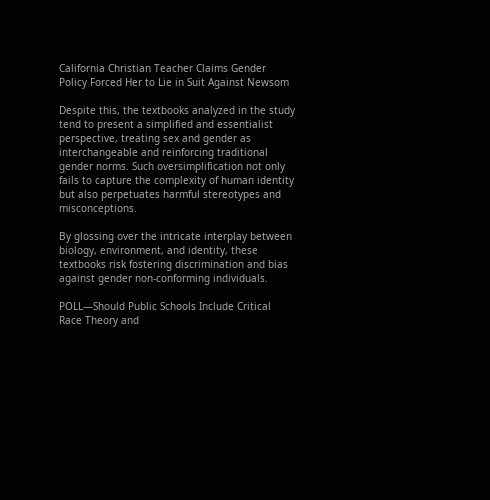California Christian Teacher Claims Gender Policy Forced Her to Lie in Suit Against Newsom

Despite this, the textbooks analyzed in the study tend to present a simplified and essentialist perspective, treating sex and gender as interchangeable and reinforcing traditional gender norms. Such oversimplification not only fails to capture the complexity of human identity but also perpetuates harmful stereotypes and misconceptions.

By glossing over the intricate interplay between biology, environment, and identity, these textbooks risk fostering discrimination and bias against gender non-conforming individuals.

POLL—Should Public Schools Include Critical Race Theory and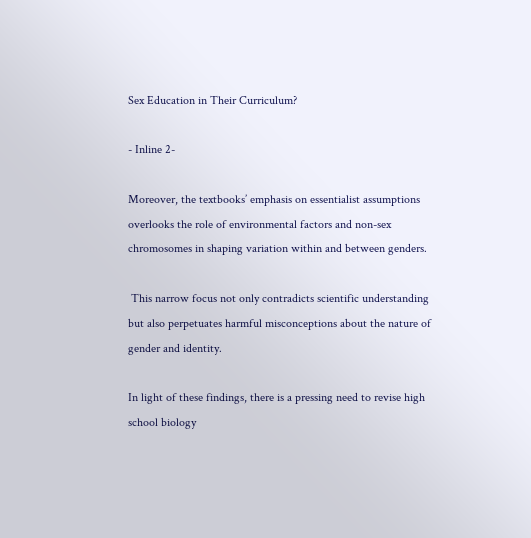Sex Education in Their Curriculum?

- Inline 2-

Moreover, the textbooks’ emphasis on essentialist assumptions overlooks the role of environmental factors and non-sex chromosomes in shaping variation within and between genders.

 This narrow focus not only contradicts scientific understanding but also perpetuates harmful misconceptions about the nature of gender and identity.

In light of these findings, there is a pressing need to revise high school biology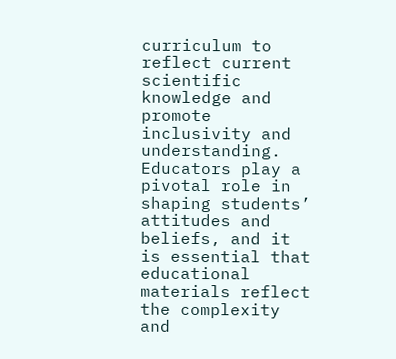curriculum to reflect current scientific knowledge and promote inclusivity and understanding. Educators play a pivotal role in shaping students’ attitudes and beliefs, and it is essential that educational materials reflect the complexity and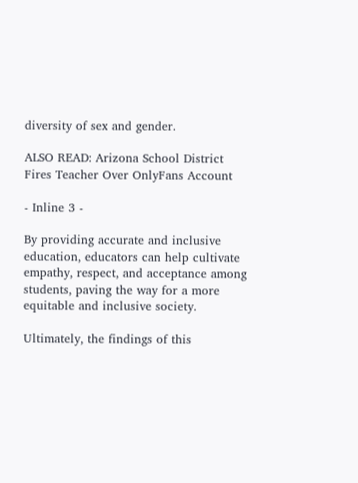diversity of sex and gender.

ALSO READ: Arizona School District Fires Teacher Over OnlyFans Account

- Inline 3 -

By providing accurate and inclusive education, educators can help cultivate empathy, respect, and acceptance among students, paving the way for a more equitable and inclusive society.

Ultimately, the findings of this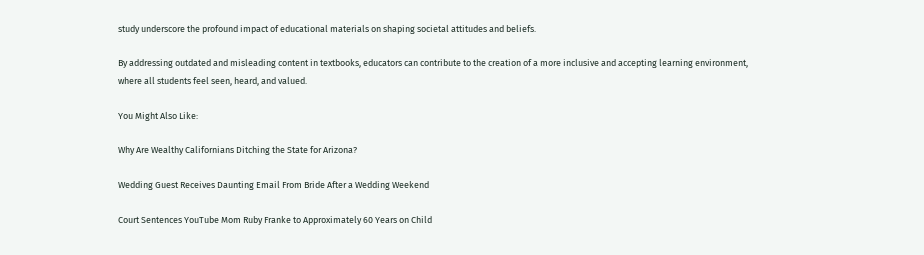study underscore the profound impact of educational materials on shaping societal attitudes and beliefs.

By addressing outdated and misleading content in textbooks, educators can contribute to the creation of a more inclusive and accepting learning environment, where all students feel seen, heard, and valued.

You Might Also Like:

Why Are Wealthy Californians Ditching the State for Arizona?

Wedding Guest Receives Daunting Email From Bride After a Wedding Weekend

Court Sentences YouTube Mom Ruby Franke to Approximately 60 Years on Child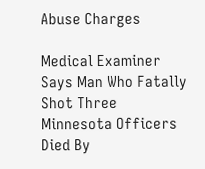Abuse Charges

Medical Examiner Says Man Who Fatally Shot Three Minnesota Officers Died By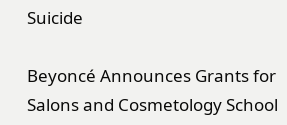Suicide

Beyoncé Announces Grants for Salons and Cosmetology School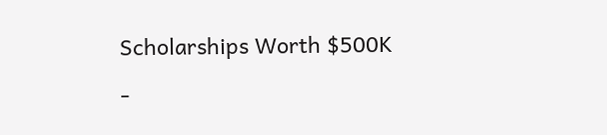Scholarships Worth $500K

-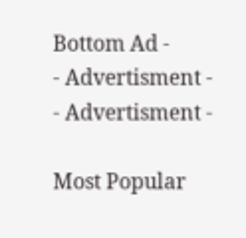Bottom Ad -
- Advertisment -
- Advertisment -

Most Popular